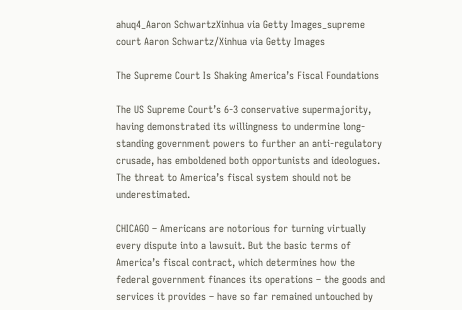ahuq4_Aaron SchwartzXinhua via Getty Images_supreme court Aaron Schwartz/Xinhua via Getty Images

The Supreme Court Is Shaking America’s Fiscal Foundations

The US Supreme Court’s 6-3 conservative supermajority, having demonstrated its willingness to undermine long-standing government powers to further an anti-regulatory crusade, has emboldened both opportunists and ideologues. The threat to America’s fiscal system should not be underestimated.

CHICAGO – Americans are notorious for turning virtually every dispute into a lawsuit. But the basic terms of America’s fiscal contract, which determines how the federal government finances its operations – the goods and services it provides – have so far remained untouched by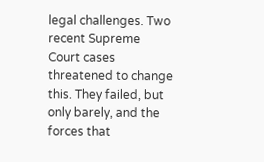legal challenges. Two recent Supreme Court cases threatened to change this. They failed, but only barely, and the forces that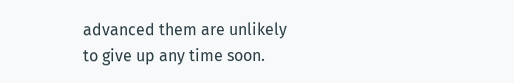advanced them are unlikely to give up any time soon.